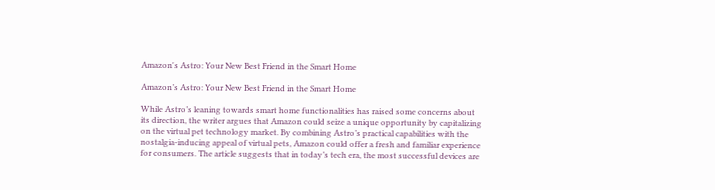Amazon's Astro: Your New Best Friend in the Smart Home

Amazon’s Astro: Your New Best Friend in the Smart Home

While Astro’s leaning towards smart home functionalities has raised some concerns about its direction, the writer argues that Amazon could seize a unique opportunity by capitalizing on the virtual pet technology market. By combining Astro’s practical capabilities with the nostalgia-inducing appeal of virtual pets, Amazon could offer a fresh and familiar experience for consumers. The article suggests that in today’s tech era, the most successful devices are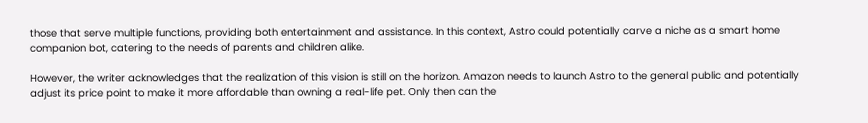those that serve multiple functions, providing both entertainment and assistance. In this context, Astro could potentially carve a niche as a smart home companion bot, catering to the needs of parents and children alike.

However, the writer acknowledges that the realization of this vision is still on the horizon. Amazon needs to launch Astro to the general public and potentially adjust its price point to make it more affordable than owning a real-life pet. Only then can the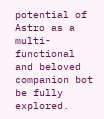potential of Astro as a multi-functional and beloved companion bot be fully explored.